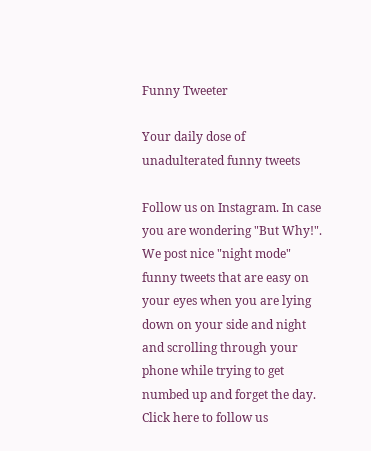Funny Tweeter

Your daily dose of unadulterated funny tweets

Follow us on Instagram. In case you are wondering "But Why!". We post nice "night mode" funny tweets that are easy on your eyes when you are lying down on your side and night and scrolling through your phone while trying to get numbed up and forget the day. Click here to follow us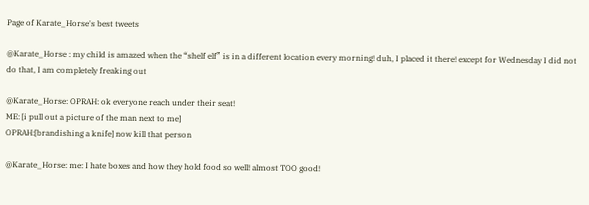Page of Karate_Horse's best tweets

@Karate_Horse : my child is amazed when the “shelf elf” is in a different location every morning! duh, I placed it there! except for Wednesday I did not do that, I am completely freaking out

@Karate_Horse: OPRAH: ok everyone reach under their seat!
ME: [i pull out a picture of the man next to me]
OPRAH:[brandishing a knife] now kill that person

@Karate_Horse: me: I hate boxes and how they hold food so well! almost TOO good!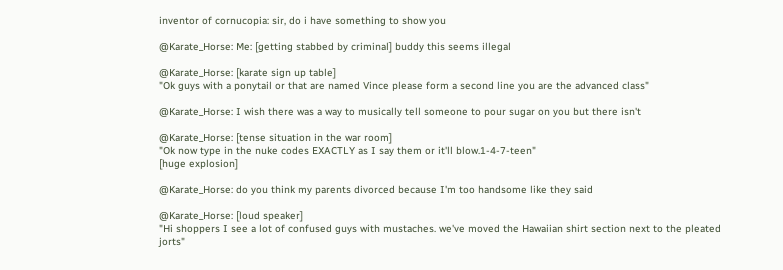inventor of cornucopia: sir, do i have something to show you

@Karate_Horse: Me: [getting stabbed by criminal] buddy this seems illegal

@Karate_Horse: [karate sign up table]
"Ok guys with a ponytail or that are named Vince please form a second line you are the advanced class"

@Karate_Horse: I wish there was a way to musically tell someone to pour sugar on you but there isn't

@Karate_Horse: [tense situation in the war room]
"Ok now type in the nuke codes EXACTLY as I say them or it'll blow.1-4-7-teen"
[huge explosion]

@Karate_Horse: do you think my parents divorced because I'm too handsome like they said

@Karate_Horse: [loud speaker]
"Hi shoppers I see a lot of confused guys with mustaches. we've moved the Hawaiian shirt section next to the pleated jorts"